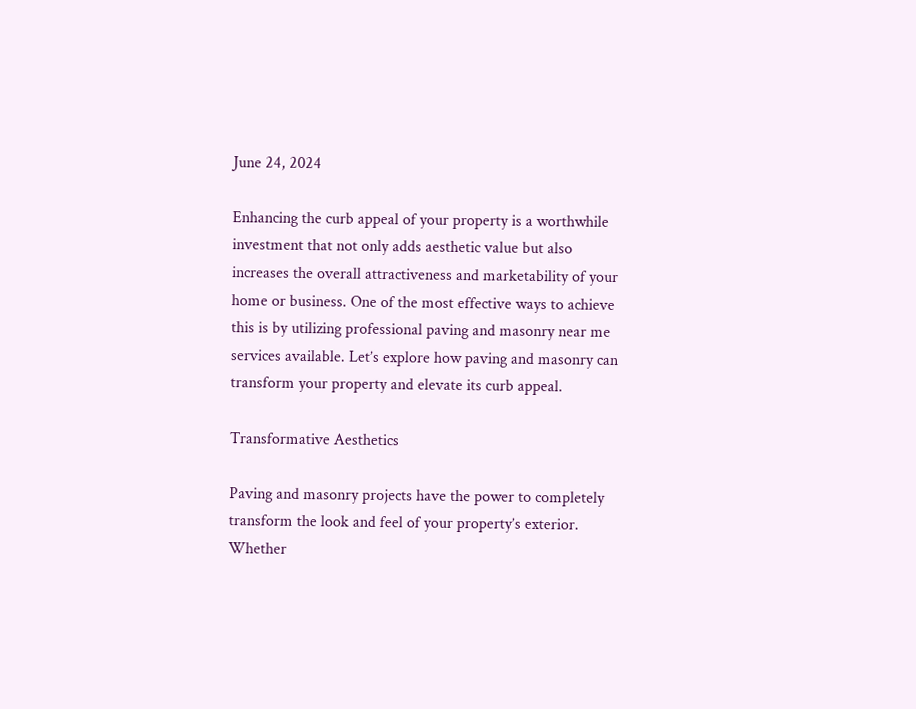June 24, 2024

Enhancing the curb appeal of your property is a worthwhile investment that not only adds aesthetic value but also increases the overall attractiveness and marketability of your home or business. One of the most effective ways to achieve this is by utilizing professional paving and masonry near me services available. Let’s explore how paving and masonry can transform your property and elevate its curb appeal.

Transformative Aesthetics

Paving and masonry projects have the power to completely transform the look and feel of your property’s exterior. Whether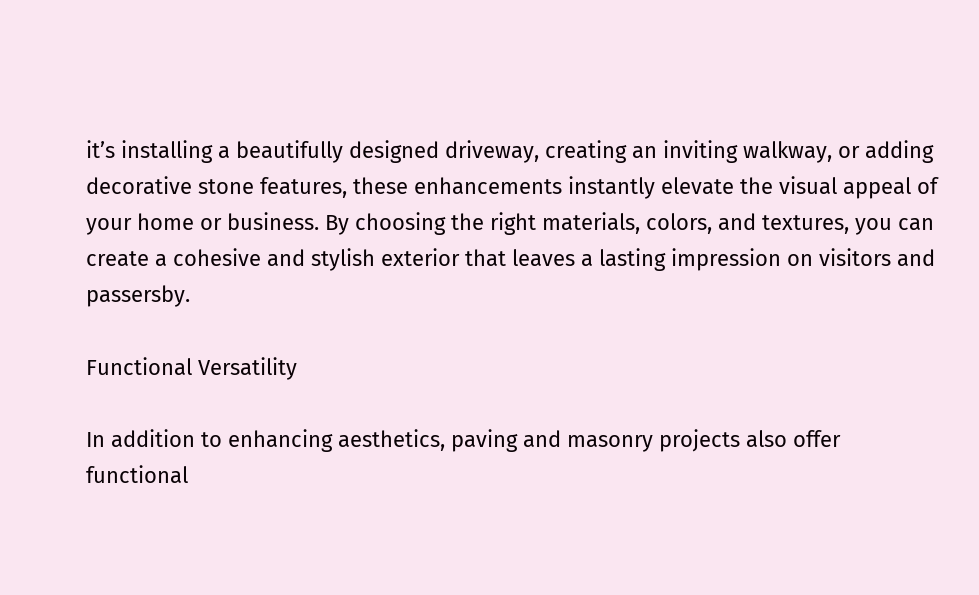it’s installing a beautifully designed driveway, creating an inviting walkway, or adding decorative stone features, these enhancements instantly elevate the visual appeal of your home or business. By choosing the right materials, colors, and textures, you can create a cohesive and stylish exterior that leaves a lasting impression on visitors and passersby.

Functional Versatility

In addition to enhancing aesthetics, paving and masonry projects also offer functional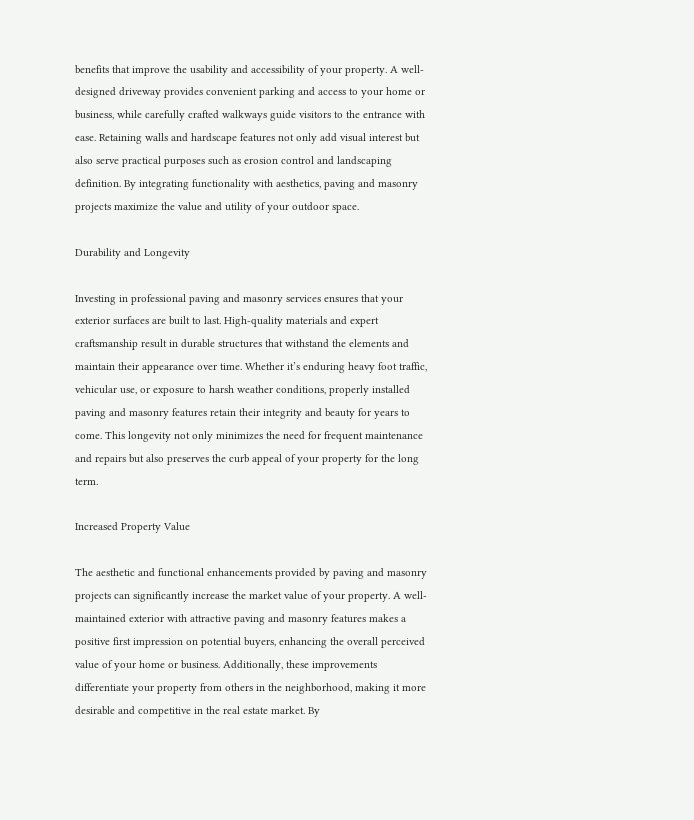benefits that improve the usability and accessibility of your property. A well-designed driveway provides convenient parking and access to your home or business, while carefully crafted walkways guide visitors to the entrance with ease. Retaining walls and hardscape features not only add visual interest but also serve practical purposes such as erosion control and landscaping definition. By integrating functionality with aesthetics, paving and masonry projects maximize the value and utility of your outdoor space.

Durability and Longevity

Investing in professional paving and masonry services ensures that your exterior surfaces are built to last. High-quality materials and expert craftsmanship result in durable structures that withstand the elements and maintain their appearance over time. Whether it’s enduring heavy foot traffic, vehicular use, or exposure to harsh weather conditions, properly installed paving and masonry features retain their integrity and beauty for years to come. This longevity not only minimizes the need for frequent maintenance and repairs but also preserves the curb appeal of your property for the long term.

Increased Property Value

The aesthetic and functional enhancements provided by paving and masonry projects can significantly increase the market value of your property. A well-maintained exterior with attractive paving and masonry features makes a positive first impression on potential buyers, enhancing the overall perceived value of your home or business. Additionally, these improvements differentiate your property from others in the neighborhood, making it more desirable and competitive in the real estate market. By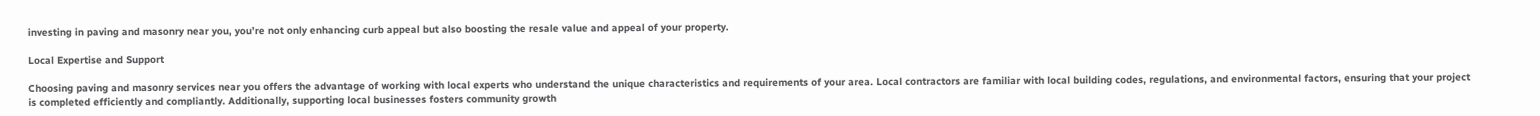investing in paving and masonry near you, you’re not only enhancing curb appeal but also boosting the resale value and appeal of your property.

Local Expertise and Support

Choosing paving and masonry services near you offers the advantage of working with local experts who understand the unique characteristics and requirements of your area. Local contractors are familiar with local building codes, regulations, and environmental factors, ensuring that your project is completed efficiently and compliantly. Additionally, supporting local businesses fosters community growth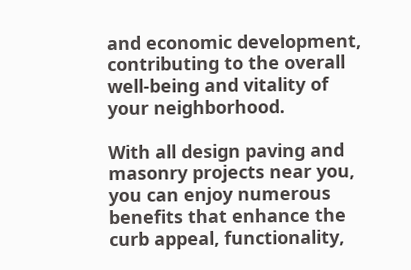and economic development, contributing to the overall well-being and vitality of your neighborhood.

With all design paving and masonry projects near you, you can enjoy numerous benefits that enhance the curb appeal, functionality,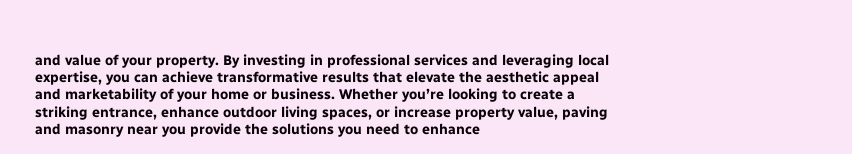and value of your property. By investing in professional services and leveraging local expertise, you can achieve transformative results that elevate the aesthetic appeal and marketability of your home or business. Whether you’re looking to create a striking entrance, enhance outdoor living spaces, or increase property value, paving and masonry near you provide the solutions you need to enhance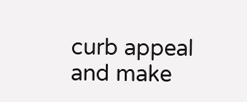curb appeal and make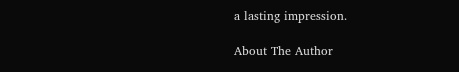a lasting impression.

About The Author